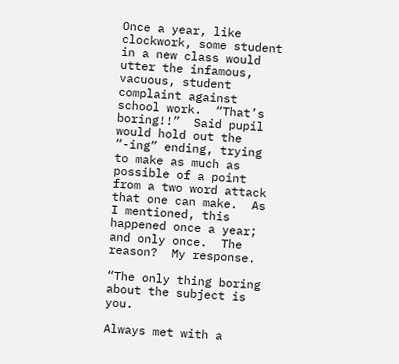Once a year, like clockwork, some student in a new class would utter the infamous, vacuous, student complaint against school work.  “That’s boring!!”  Said pupil would hold out the “-ing” ending, trying to make as much as possible of a point from a two word attack that one can make.  As I mentioned, this happened once a year; and only once.  The reason?  My response.

“The only thing boring about the subject is you.

Always met with a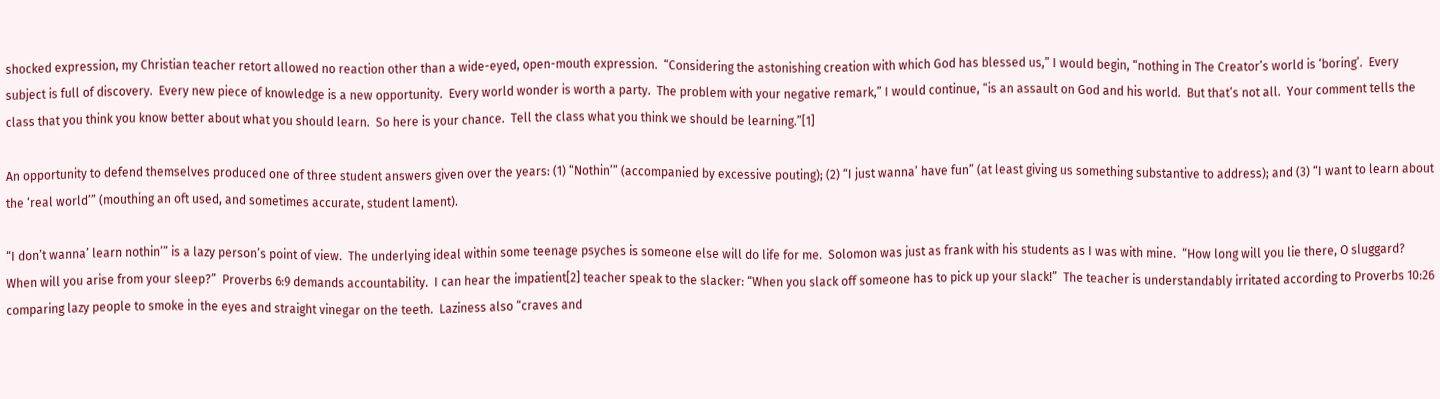shocked expression, my Christian teacher retort allowed no reaction other than a wide-eyed, open-mouth expression.  “Considering the astonishing creation with which God has blessed us,” I would begin, “nothing in The Creator’s world is ‘boring’.  Every subject is full of discovery.  Every new piece of knowledge is a new opportunity.  Every world wonder is worth a party.  The problem with your negative remark,” I would continue, “is an assault on God and his world.  But that’s not all.  Your comment tells the class that you think you know better about what you should learn.  So here is your chance.  Tell the class what you think we should be learning.”[1]

An opportunity to defend themselves produced one of three student answers given over the years: (1) “Nothin’” (accompanied by excessive pouting); (2) “I just wanna’ have fun” (at least giving us something substantive to address); and (3) “I want to learn about the ‘real world’” (mouthing an oft used, and sometimes accurate, student lament).

“I don’t wanna’ learn nothin’” is a lazy person’s point of view.  The underlying ideal within some teenage psyches is someone else will do life for me.  Solomon was just as frank with his students as I was with mine.  “How long will you lie there, O sluggard?  When will you arise from your sleep?”  Proverbs 6:9 demands accountability.  I can hear the impatient[2] teacher speak to the slacker: “When you slack off someone has to pick up your slack!”  The teacher is understandably irritated according to Proverbs 10:26 comparing lazy people to smoke in the eyes and straight vinegar on the teeth.  Laziness also “craves and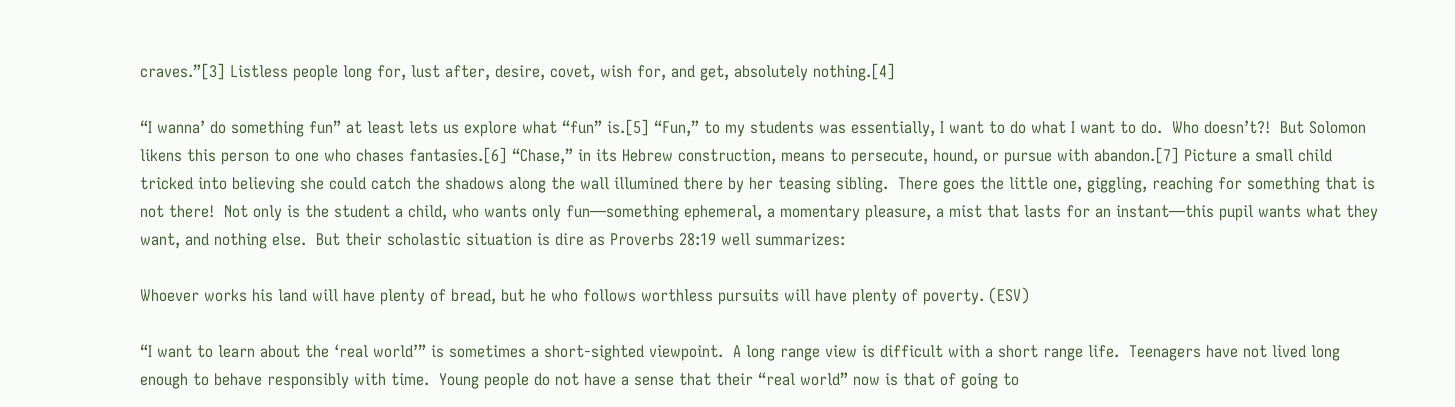craves.”[3] Listless people long for, lust after, desire, covet, wish for, and get, absolutely nothing.[4]

“I wanna’ do something fun” at least lets us explore what “fun” is.[5] “Fun,” to my students was essentially, I want to do what I want to do.  Who doesn’t?!  But Solomon likens this person to one who chases fantasies.[6] “Chase,” in its Hebrew construction, means to persecute, hound, or pursue with abandon.[7] Picture a small child tricked into believing she could catch the shadows along the wall illumined there by her teasing sibling.  There goes the little one, giggling, reaching for something that is not there!  Not only is the student a child, who wants only fun—something ephemeral, a momentary pleasure, a mist that lasts for an instant—this pupil wants what they want, and nothing else.  But their scholastic situation is dire as Proverbs 28:19 well summarizes:

Whoever works his land will have plenty of bread, but he who follows worthless pursuits will have plenty of poverty. (ESV)

“I want to learn about the ‘real world’” is sometimes a short-sighted viewpoint.  A long range view is difficult with a short range life.  Teenagers have not lived long enough to behave responsibly with time.  Young people do not have a sense that their “real world” now is that of going to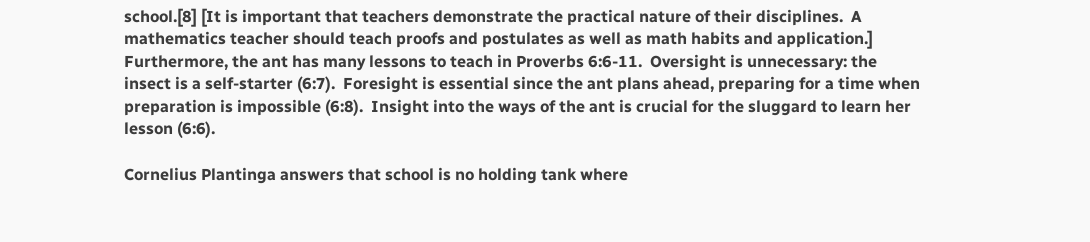school.[8] [It is important that teachers demonstrate the practical nature of their disciplines.  A mathematics teacher should teach proofs and postulates as well as math habits and application.]  Furthermore, the ant has many lessons to teach in Proverbs 6:6-11.  Oversight is unnecessary: the insect is a self-starter (6:7).  Foresight is essential since the ant plans ahead, preparing for a time when preparation is impossible (6:8).  Insight into the ways of the ant is crucial for the sluggard to learn her lesson (6:6).

Cornelius Plantinga answers that school is no holding tank where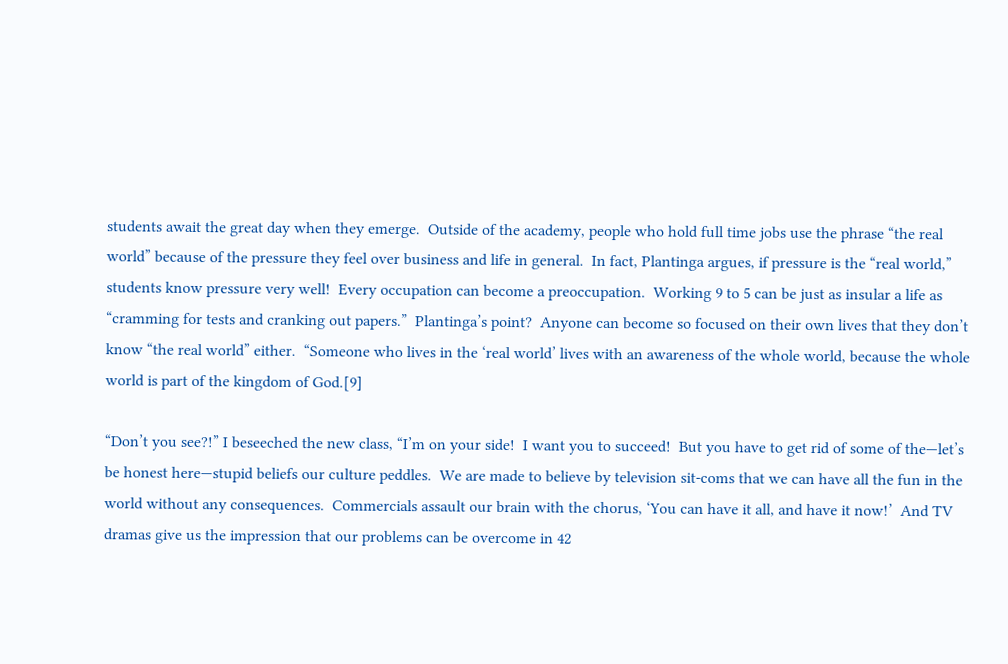students await the great day when they emerge.  Outside of the academy, people who hold full time jobs use the phrase “the real world” because of the pressure they feel over business and life in general.  In fact, Plantinga argues, if pressure is the “real world,” students know pressure very well!  Every occupation can become a preoccupation.  Working 9 to 5 can be just as insular a life as “cramming for tests and cranking out papers.”  Plantinga’s point?  Anyone can become so focused on their own lives that they don’t know “the real world” either.  “Someone who lives in the ‘real world’ lives with an awareness of the whole world, because the whole world is part of the kingdom of God.[9]

“Don’t you see?!” I beseeched the new class, “I’m on your side!  I want you to succeed!  But you have to get rid of some of the—let’s be honest here—stupid beliefs our culture peddles.  We are made to believe by television sit-coms that we can have all the fun in the world without any consequences.  Commercials assault our brain with the chorus, ‘You can have it all, and have it now!’  And TV dramas give us the impression that our problems can be overcome in 42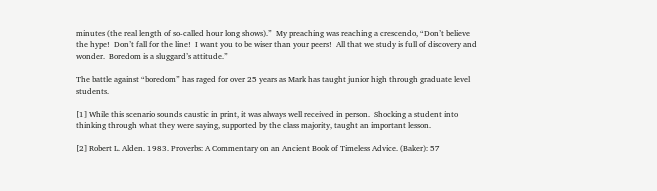minutes (the real length of so-called hour long shows).”  My preaching was reaching a crescendo, “Don’t believe the hype!  Don’t fall for the line!  I want you to be wiser than your peers!  All that we study is full of discovery and wonder.  Boredom is a sluggard’s attitude.”

The battle against “boredom” has raged for over 25 years as Mark has taught junior high through graduate level students.

[1] While this scenario sounds caustic in print, it was always well received in person.  Shocking a student into thinking through what they were saying, supported by the class majority, taught an important lesson.

[2] Robert L. Alden. 1983. Proverbs: A Commentary on an Ancient Book of Timeless Advice. (Baker): 57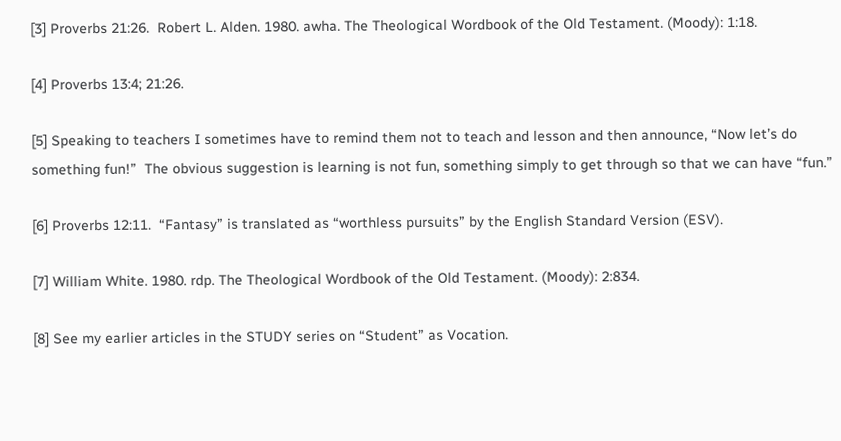[3] Proverbs 21:26.  Robert L. Alden. 1980. awha. The Theological Wordbook of the Old Testament. (Moody): 1:18.

[4] Proverbs 13:4; 21:26.

[5] Speaking to teachers I sometimes have to remind them not to teach and lesson and then announce, “Now let’s do something fun!”  The obvious suggestion is learning is not fun, something simply to get through so that we can have “fun.”

[6] Proverbs 12:11.  “Fantasy” is translated as “worthless pursuits” by the English Standard Version (ESV).

[7] William White. 1980. rdp. The Theological Wordbook of the Old Testament. (Moody): 2:834.

[8] See my earlier articles in the STUDY series on “Student” as Vocation.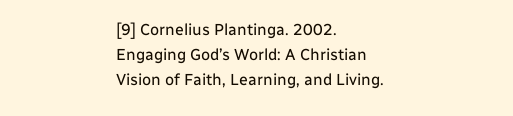[9] Cornelius Plantinga. 2002. Engaging God’s World: A Christian Vision of Faith, Learning, and Living.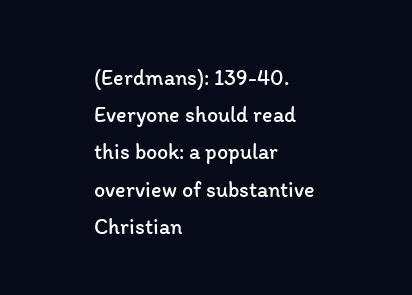(Eerdmans): 139-40.  Everyone should read this book: a popular overview of substantive Christian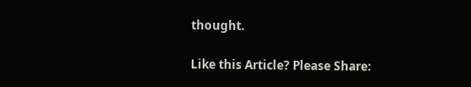thought.

Like this Article? Please Share: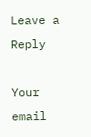Leave a Reply

Your email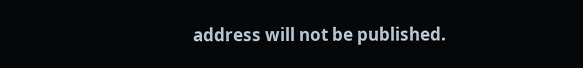address will not be published.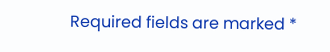Required fields are marked *